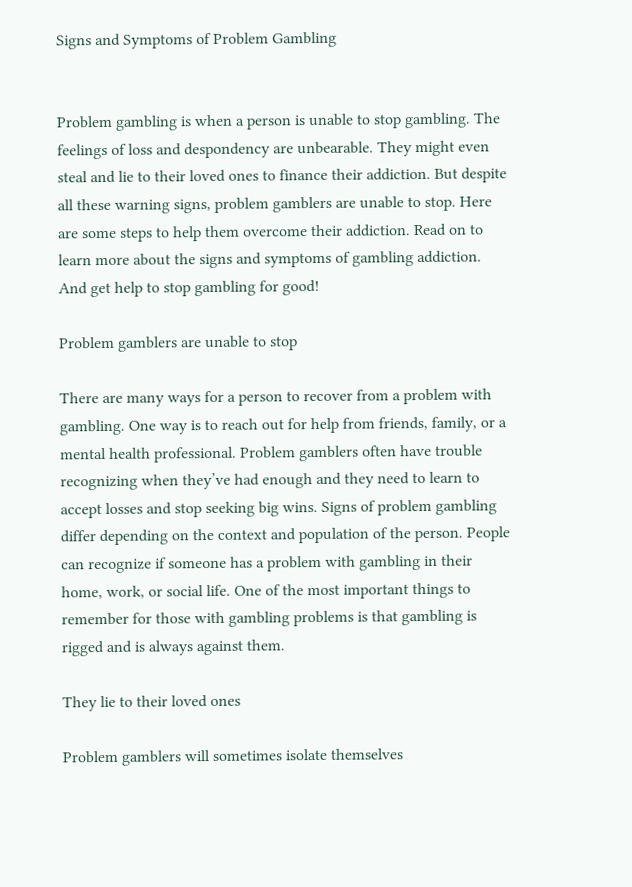Signs and Symptoms of Problem Gambling


Problem gambling is when a person is unable to stop gambling. The feelings of loss and despondency are unbearable. They might even steal and lie to their loved ones to finance their addiction. But despite all these warning signs, problem gamblers are unable to stop. Here are some steps to help them overcome their addiction. Read on to learn more about the signs and symptoms of gambling addiction. And get help to stop gambling for good!

Problem gamblers are unable to stop

There are many ways for a person to recover from a problem with gambling. One way is to reach out for help from friends, family, or a mental health professional. Problem gamblers often have trouble recognizing when they’ve had enough and they need to learn to accept losses and stop seeking big wins. Signs of problem gambling differ depending on the context and population of the person. People can recognize if someone has a problem with gambling in their home, work, or social life. One of the most important things to remember for those with gambling problems is that gambling is rigged and is always against them.

They lie to their loved ones

Problem gamblers will sometimes isolate themselves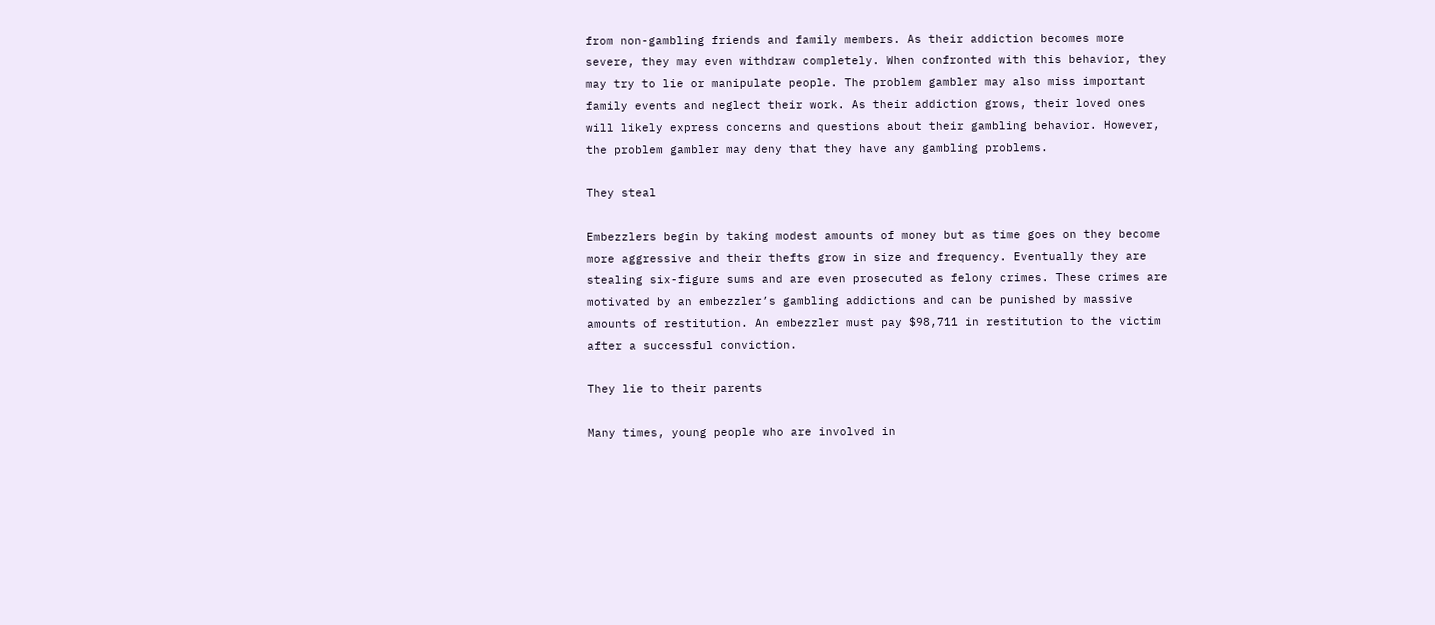from non-gambling friends and family members. As their addiction becomes more severe, they may even withdraw completely. When confronted with this behavior, they may try to lie or manipulate people. The problem gambler may also miss important family events and neglect their work. As their addiction grows, their loved ones will likely express concerns and questions about their gambling behavior. However, the problem gambler may deny that they have any gambling problems.

They steal

Embezzlers begin by taking modest amounts of money but as time goes on they become more aggressive and their thefts grow in size and frequency. Eventually they are stealing six-figure sums and are even prosecuted as felony crimes. These crimes are motivated by an embezzler’s gambling addictions and can be punished by massive amounts of restitution. An embezzler must pay $98,711 in restitution to the victim after a successful conviction.

They lie to their parents

Many times, young people who are involved in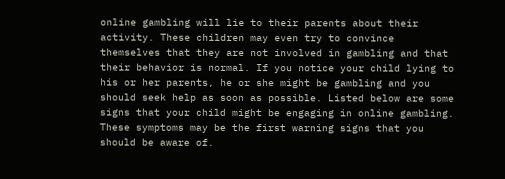online gambling will lie to their parents about their activity. These children may even try to convince themselves that they are not involved in gambling and that their behavior is normal. If you notice your child lying to his or her parents, he or she might be gambling and you should seek help as soon as possible. Listed below are some signs that your child might be engaging in online gambling. These symptoms may be the first warning signs that you should be aware of.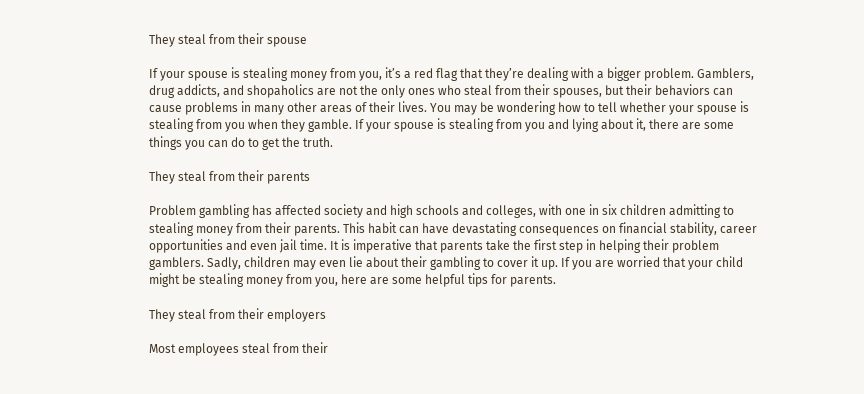They steal from their spouse

If your spouse is stealing money from you, it’s a red flag that they’re dealing with a bigger problem. Gamblers, drug addicts, and shopaholics are not the only ones who steal from their spouses, but their behaviors can cause problems in many other areas of their lives. You may be wondering how to tell whether your spouse is stealing from you when they gamble. If your spouse is stealing from you and lying about it, there are some things you can do to get the truth.

They steal from their parents

Problem gambling has affected society and high schools and colleges, with one in six children admitting to stealing money from their parents. This habit can have devastating consequences on financial stability, career opportunities and even jail time. It is imperative that parents take the first step in helping their problem gamblers. Sadly, children may even lie about their gambling to cover it up. If you are worried that your child might be stealing money from you, here are some helpful tips for parents.

They steal from their employers

Most employees steal from their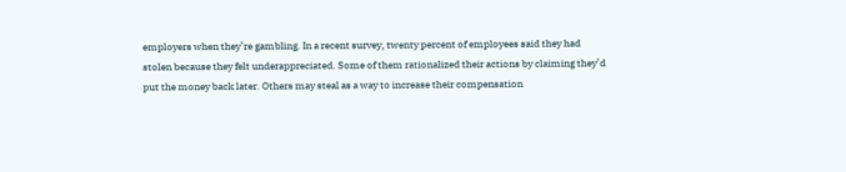employers when they’re gambling. In a recent survey, twenty percent of employees said they had stolen because they felt underappreciated. Some of them rationalized their actions by claiming they’d put the money back later. Others may steal as a way to increase their compensation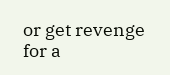or get revenge for a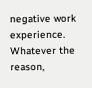negative work experience. Whatever the reason,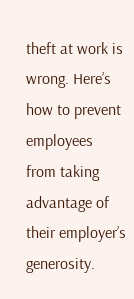theft at work is wrong. Here’s how to prevent employees from taking advantage of their employer’s generosity.